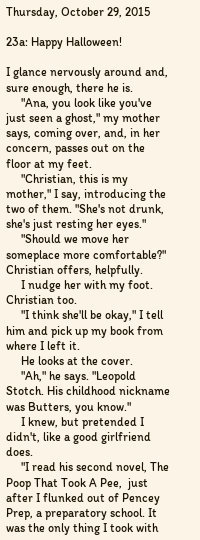Thursday, October 29, 2015

23a: Happy Halloween!

I glance nervously around and, sure enough, there he is.
     "Ana, you look like you've just seen a ghost," my mother says, coming over, and, in her concern, passes out on the floor at my feet.
     "Christian, this is my mother," I say, introducing the two of them. "She's not drunk, she's just resting her eyes."
     "Should we move her someplace more comfortable?" Christian offers, helpfully.
     I nudge her with my foot. Christian too.
     "I think she'll be okay," I tell him and pick up my book from where I left it.
     He looks at the cover.
     "Ah," he says. "Leopold Stotch. His childhood nickname was Butters, you know."
     I knew, but pretended I didn't, like a good girlfriend does.
     "I read his second novel, The Poop That Took A Pee,  just after I flunked out of Pencey Prep, a preparatory school. It was the only thing I took with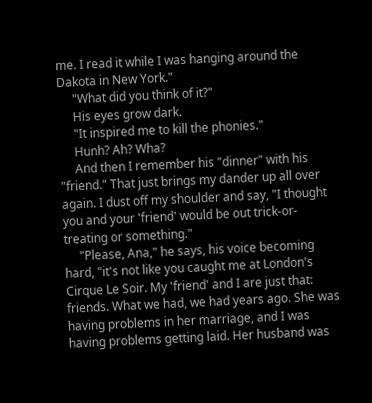me. I read it while I was hanging around the Dakota in New York."
     "What did you think of it?"
     His eyes grow dark.
     "It inspired me to kill the phonies."
     Hunh? Ah? Wha?
     And then I remember his "dinner" with his "friend." That just brings my dander up all over again. I dust off my shoulder and say, "I thought you and your 'friend' would be out trick-or-treating or something."
     "Please, Ana," he says, his voice becoming hard, "it's not like you caught me at London's Cirque Le Soir. My 'friend' and I are just that: friends. What we had, we had years ago. She was having problems in her marriage, and I was having problems getting laid. Her husband was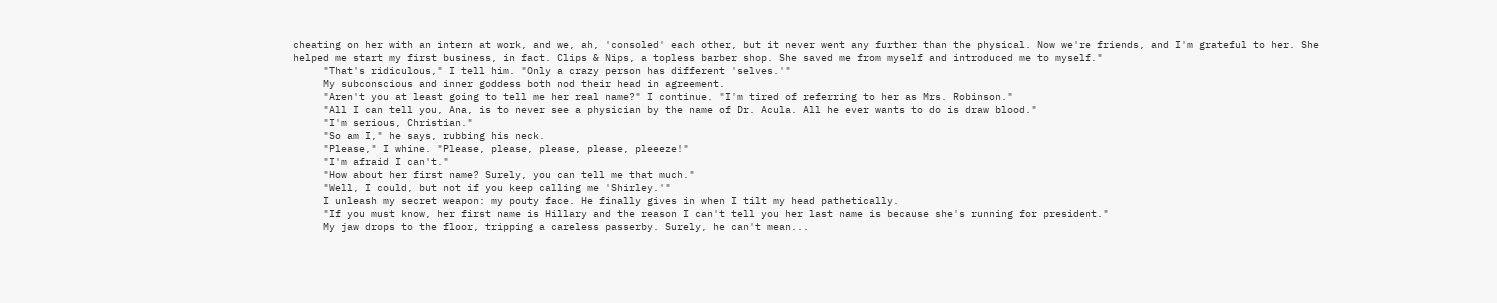cheating on her with an intern at work, and we, ah, 'consoled' each other, but it never went any further than the physical. Now we're friends, and I'm grateful to her. She helped me start my first business, in fact. Clips & Nips, a topless barber shop. She saved me from myself and introduced me to myself."
     "That's ridiculous," I tell him. "Only a crazy person has different 'selves.'"
     My subconscious and inner goddess both nod their head in agreement.
     "Aren't you at least going to tell me her real name?" I continue. "I'm tired of referring to her as Mrs. Robinson."
     "All I can tell you, Ana, is to never see a physician by the name of Dr. Acula. All he ever wants to do is draw blood."
     "I'm serious, Christian."
     "So am I," he says, rubbing his neck.
     "Please," I whine. "Please, please, please, please, pleeeze!"
     "I'm afraid I can't."
     "How about her first name? Surely, you can tell me that much."
     "Well, I could, but not if you keep calling me 'Shirley.'"
     I unleash my secret weapon: my pouty face. He finally gives in when I tilt my head pathetically.
     "If you must know, her first name is Hillary and the reason I can't tell you her last name is because she's running for president."
     My jaw drops to the floor, tripping a careless passerby. Surely, he can't mean...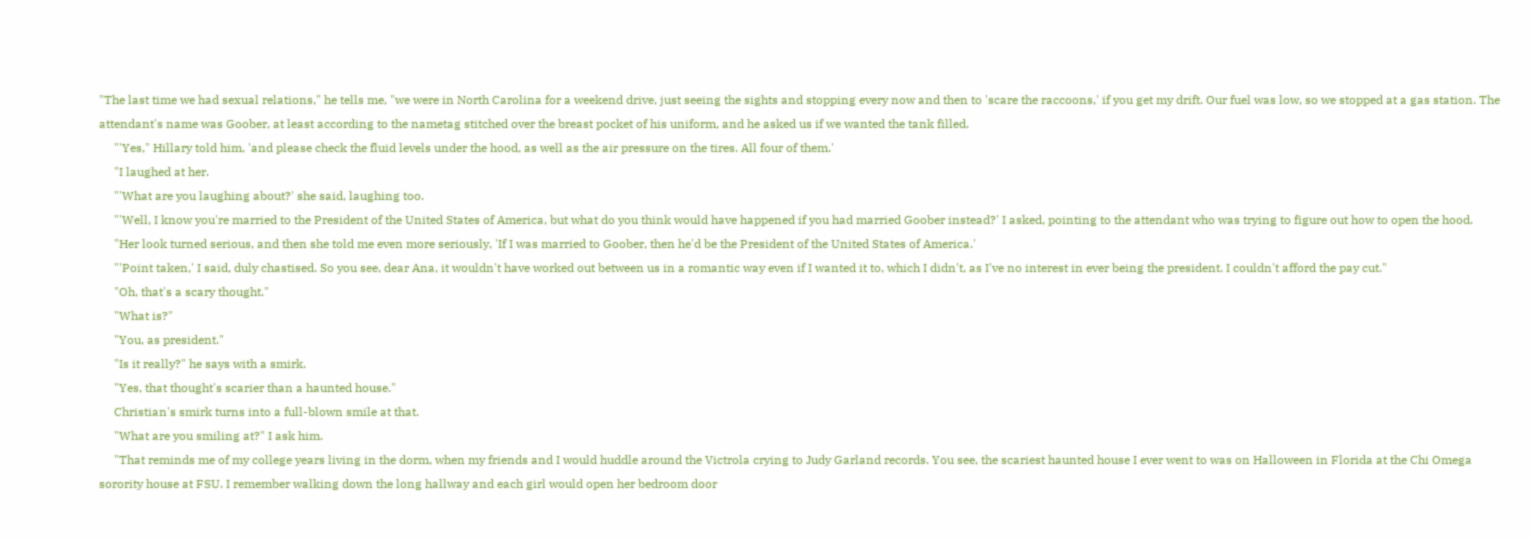"The last time we had sexual relations," he tells me, "we were in North Carolina for a weekend drive, just seeing the sights and stopping every now and then to 'scare the raccoons,' if you get my drift. Our fuel was low, so we stopped at a gas station. The attendant's name was Goober, at least according to the nametag stitched over the breast pocket of his uniform, and he asked us if we wanted the tank filled.
     "'Yes," Hillary told him, 'and please check the fluid levels under the hood, as well as the air pressure on the tires. All four of them.'
     "I laughed at her.
     "'What are you laughing about?' she said, laughing too.
     "'Well, I know you're married to the President of the United States of America, but what do you think would have happened if you had married Goober instead?' I asked, pointing to the attendant who was trying to figure out how to open the hood.
     "Her look turned serious, and then she told me even more seriously, 'If I was married to Goober, then he'd be the President of the United States of America.'
     "'Point taken,' I said, duly chastised. So you see, dear Ana, it wouldn't have worked out between us in a romantic way even if I wanted it to, which I didn't, as I've no interest in ever being the president. I couldn't afford the pay cut."
     "Oh, that's a scary thought."
     "What is?"
     "You, as president."
     "Is it really?" he says with a smirk.
     "Yes, that thought's scarier than a haunted house."
     Christian's smirk turns into a full-blown smile at that.
     "What are you smiling at?" I ask him.
     "That reminds me of my college years living in the dorm, when my friends and I would huddle around the Victrola crying to Judy Garland records. You see, the scariest haunted house I ever went to was on Halloween in Florida at the Chi Omega sorority house at FSU. I remember walking down the long hallway and each girl would open her bedroom door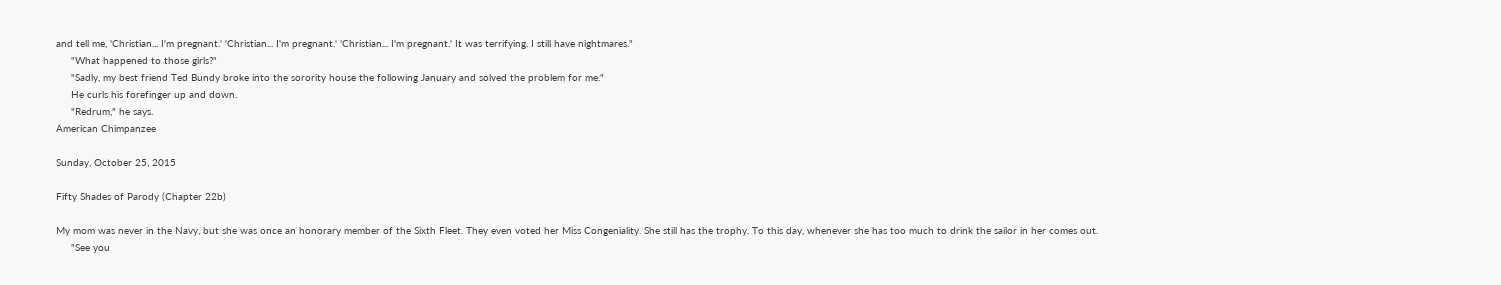and tell me, 'Christian... I'm pregnant.' 'Christian... I'm pregnant.' 'Christian... I'm pregnant.' It was terrifying. I still have nightmares."
     "What happened to those girls?"
     "Sadly, my best friend Ted Bundy broke into the sorority house the following January and solved the problem for me."
     He curls his forefinger up and down.
     "Redrum," he says.
American Chimpanzee

Sunday, October 25, 2015

Fifty Shades of Parody (Chapter 22b)

My mom was never in the Navy, but she was once an honorary member of the Sixth Fleet. They even voted her Miss Congeniality. She still has the trophy. To this day, whenever she has too much to drink the sailor in her comes out.
     "See you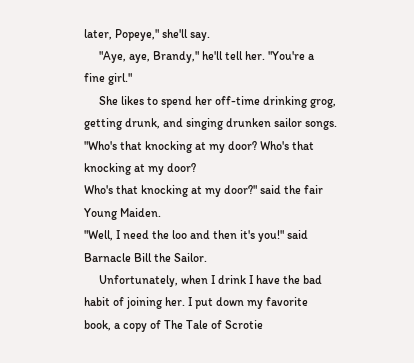later, Popeye," she'll say.
     "Aye, aye, Brandy," he'll tell her. "You're a fine girl."
     She likes to spend her off-time drinking grog, getting drunk, and singing drunken sailor songs.
"Who's that knocking at my door? Who's that knocking at my door?
Who's that knocking at my door?" said the fair Young Maiden.
"Well, I need the loo and then it's you!" said Barnacle Bill the Sailor.
     Unfortunately, when I drink I have the bad habit of joining her. I put down my favorite book, a copy of The Tale of Scrotie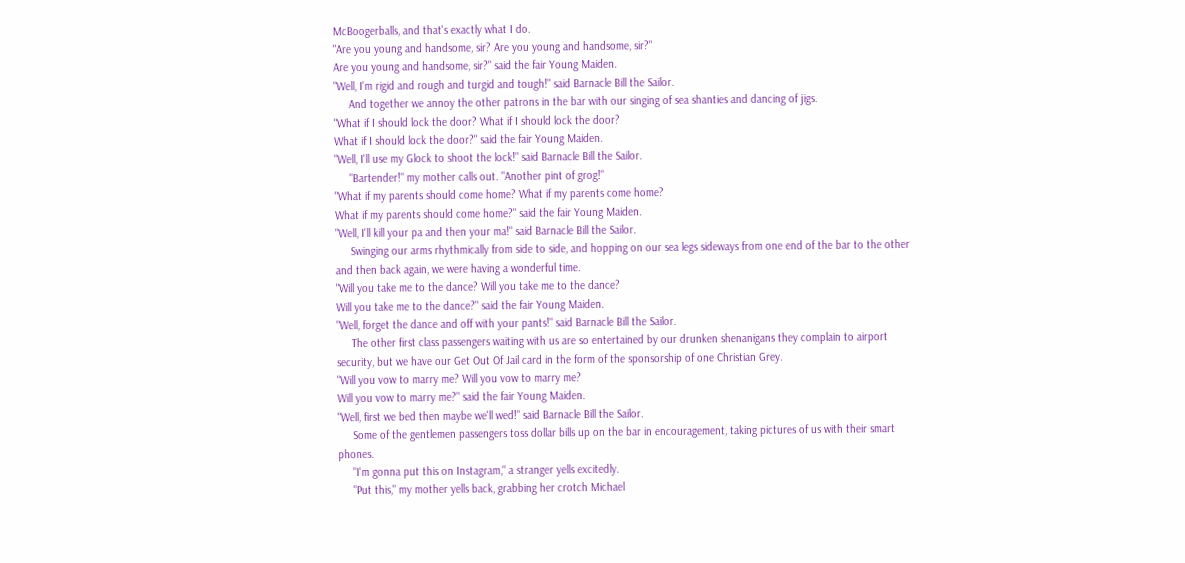McBoogerballs, and that's exactly what I do.
"Are you young and handsome, sir? Are you young and handsome, sir?"
Are you young and handsome, sir?" said the fair Young Maiden.
"Well, I'm rigid and rough and turgid and tough!" said Barnacle Bill the Sailor.
     And together we annoy the other patrons in the bar with our singing of sea shanties and dancing of jigs.
"What if I should lock the door? What if I should lock the door?
What if I should lock the door?" said the fair Young Maiden.
"Well, I'll use my Glock to shoot the lock!" said Barnacle Bill the Sailor.
     "Bartender!" my mother calls out. "Another pint of grog!"
"What if my parents should come home? What if my parents come home?
What if my parents should come home?" said the fair Young Maiden.
"Well, I'll kill your pa and then your ma!" said Barnacle Bill the Sailor.
     Swinging our arms rhythmically from side to side, and hopping on our sea legs sideways from one end of the bar to the other and then back again, we were having a wonderful time.
"Will you take me to the dance? Will you take me to the dance?
Will you take me to the dance?" said the fair Young Maiden.
"Well, forget the dance and off with your pants!" said Barnacle Bill the Sailor.
     The other first class passengers waiting with us are so entertained by our drunken shenanigans they complain to airport security, but we have our Get Out Of Jail card in the form of the sponsorship of one Christian Grey.
"Will you vow to marry me? Will you vow to marry me?
Will you vow to marry me?" said the fair Young Maiden.
"Well, first we bed then maybe we'll wed!" said Barnacle Bill the Sailor.
     Some of the gentlemen passengers toss dollar bills up on the bar in encouragement, taking pictures of us with their smart phones.
     "I'm gonna put this on Instagram," a stranger yells excitedly.
     "Put this," my mother yells back, grabbing her crotch Michael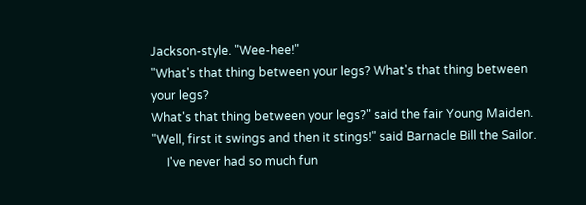Jackson-style. "Wee-hee!"
"What's that thing between your legs? What's that thing between your legs?
What's that thing between your legs?" said the fair Young Maiden.
"Well, first it swings and then it stings!" said Barnacle Bill the Sailor.
     I've never had so much fun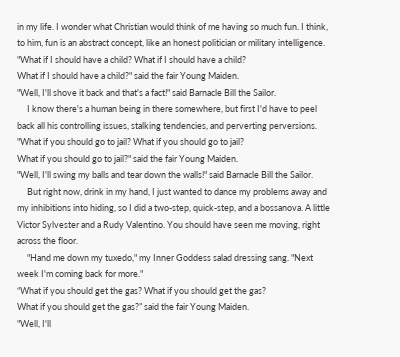in my life. I wonder what Christian would think of me having so much fun. I think, to him, fun is an abstract concept, like an honest politician or military intelligence.
"What if I should have a child? What if I should have a child?
What if I should have a child?" said the fair Young Maiden.
"Well, I'll shove it back and that's a fact!" said Barnacle Bill the Sailor.
     I know there's a human being in there somewhere, but first I'd have to peel back all his controlling issues, stalking tendencies, and perverting perversions.
"What if you should go to jail? What if you should go to jail?
What if you should go to jail?" said the fair Young Maiden.
"Well, I'll swing my balls and tear down the walls!" said Barnacle Bill the Sailor.
     But right now, drink in my hand, I just wanted to dance my problems away and my inhibitions into hiding, so I did a two-step, quick-step, and a bossanova. A little Victor Sylvester and a Rudy Valentino. You should have seen me moving, right across the floor.
     "Hand me down my tuxedo," my Inner Goddess salad dressing sang. "Next week I'm coming back for more."
“What if you should get the gas? What if you should get the gas?
What if you should get the gas?” said the fair Young Maiden.
"Well, I'll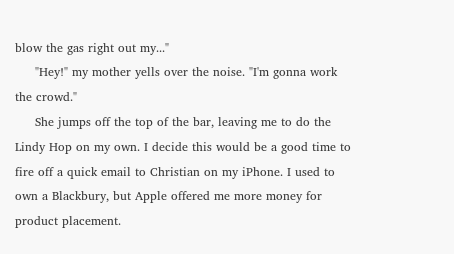blow the gas right out my..."
     "Hey!" my mother yells over the noise. "I'm gonna work the crowd."
     She jumps off the top of the bar, leaving me to do the Lindy Hop on my own. I decide this would be a good time to fire off a quick email to Christian on my iPhone. I used to own a Blackbury, but Apple offered me more money for product placement.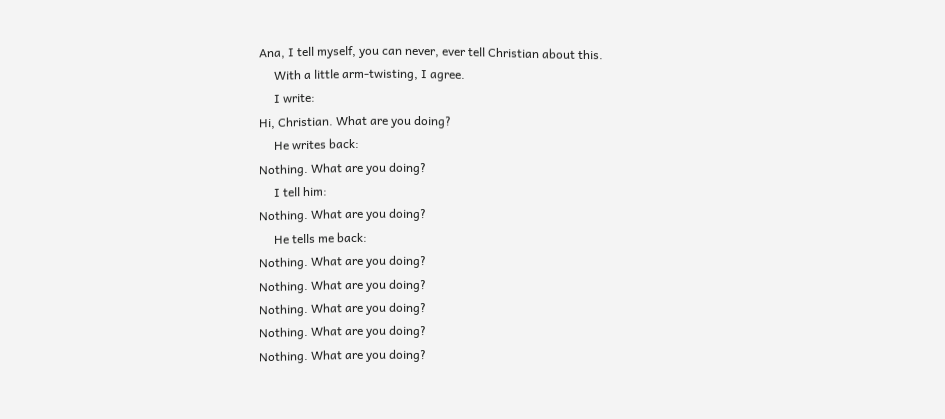Ana, I tell myself, you can never, ever tell Christian about this.
     With a little arm-twisting, I agree.
     I write:
Hi, Christian. What are you doing?
     He writes back:
Nothing. What are you doing?
     I tell him:
Nothing. What are you doing?
     He tells me back:
Nothing. What are you doing?
Nothing. What are you doing?
Nothing. What are you doing?
Nothing. What are you doing?
Nothing. What are you doing?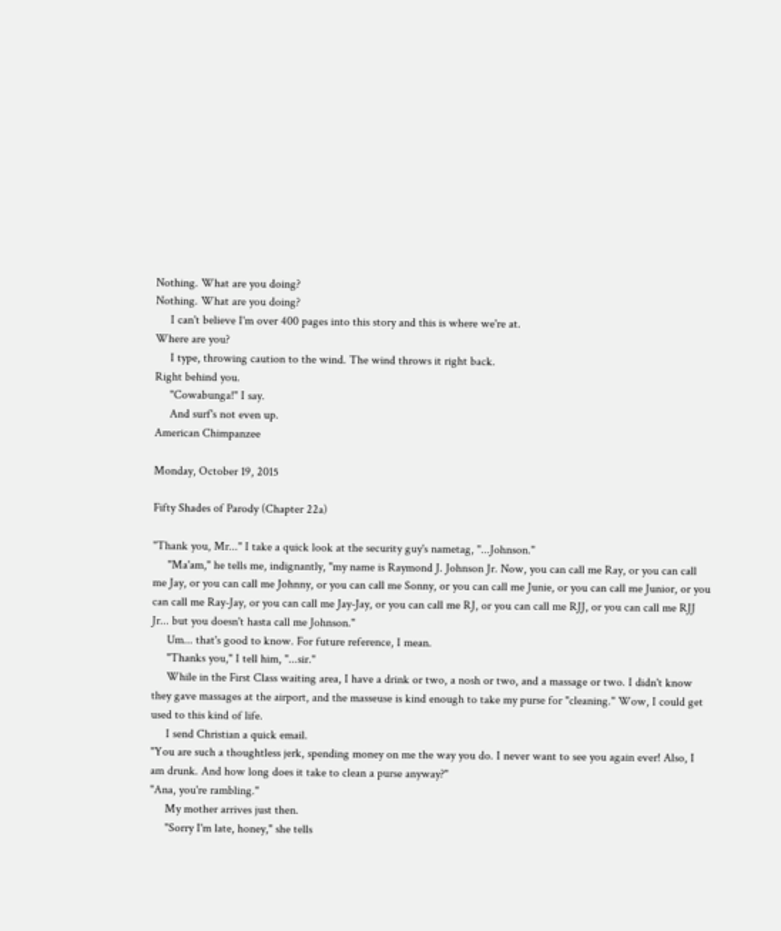Nothing. What are you doing?
Nothing. What are you doing?
     I can't believe I'm over 400 pages into this story and this is where we're at.
Where are you?
     I type, throwing caution to the wind. The wind throws it right back.
Right behind you.
     "Cowabunga!" I say.
     And surf's not even up.
American Chimpanzee

Monday, October 19, 2015

Fifty Shades of Parody (Chapter 22a)

"Thank you, Mr..." I take a quick look at the security guy's nametag, "...Johnson."
     "Ma'am," he tells me, indignantly, "my name is Raymond J. Johnson Jr. Now, you can call me Ray, or you can call me Jay, or you can call me Johnny, or you can call me Sonny, or you can call me Junie, or you can call me Junior, or you can call me Ray-Jay, or you can call me Jay-Jay, or you can call me RJ, or you can call me RJJ, or you can call me RJJ Jr... but you doesn't hasta call me Johnson."
     Um... that's good to know. For future reference, I mean.
     "Thanks you," I tell him, "...sir."
     While in the First Class waiting area, I have a drink or two, a nosh or two, and a massage or two. I didn't know they gave massages at the airport, and the masseuse is kind enough to take my purse for "cleaning." Wow, I could get used to this kind of life.
     I send Christian a quick email.
"You are such a thoughtless jerk, spending money on me the way you do. I never want to see you again ever! Also, I am drunk. And how long does it take to clean a purse anyway?"
"Ana, you're rambling."
     My mother arrives just then.
     "Sorry I'm late, honey," she tells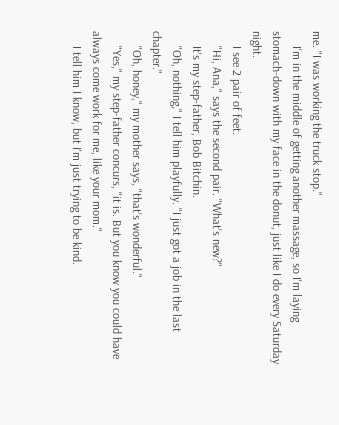me. "I was working the truck stop."
     I'm in the middle of getting another massage, so I'm laying stomach-down with my face in the donut, just like I do every Saturday night.
     I see 2 pair of feet.
     "Hi, Ana," says the second pair. "What's new?"
     It's my step-father, Bob Bitchin.
     "Oh, nothing," I tell him playfully. "I just got a job in the last chapter."
     "Oh, honey," my mother says, "that's wonderful."
     "Yes," my step-father concurs, "it is. But you know you could have always come work for me, like your mom."
     I tell him I know, but I'm just trying to be kind.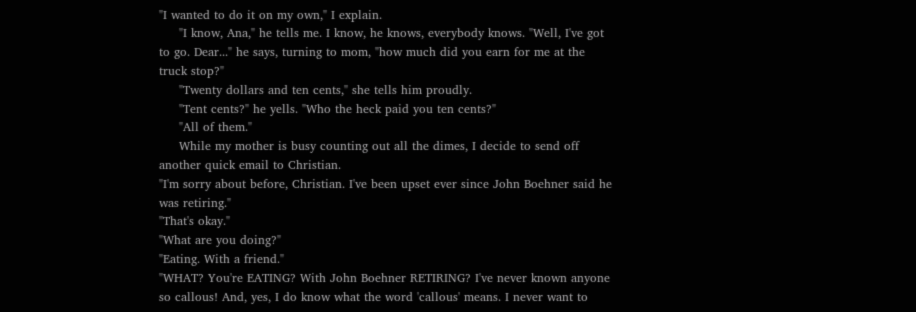"I wanted to do it on my own," I explain.
     "I know, Ana," he tells me. I know, he knows, everybody knows. "Well, I've got to go. Dear..." he says, turning to mom, "how much did you earn for me at the truck stop?"
     "Twenty dollars and ten cents," she tells him proudly.
     "Tent cents?" he yells. "Who the heck paid you ten cents?"
     "All of them."
     While my mother is busy counting out all the dimes, I decide to send off another quick email to Christian.
"I'm sorry about before, Christian. I've been upset ever since John Boehner said he was retiring."
"That's okay."
"What are you doing?"
"Eating. With a friend."
"WHAT? You're EATING? With John Boehner RETIRING? I've never known anyone so callous! And, yes, I do know what the word 'callous' means. I never want to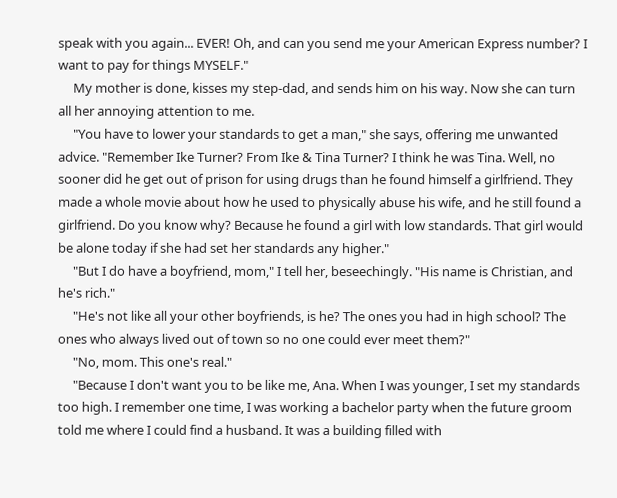speak with you again... EVER! Oh, and can you send me your American Express number? I want to pay for things MYSELF."
     My mother is done, kisses my step-dad, and sends him on his way. Now she can turn all her annoying attention to me.
     "You have to lower your standards to get a man," she says, offering me unwanted advice. "Remember Ike Turner? From Ike & Tina Turner? I think he was Tina. Well, no sooner did he get out of prison for using drugs than he found himself a girlfriend. They made a whole movie about how he used to physically abuse his wife, and he still found a girlfriend. Do you know why? Because he found a girl with low standards. That girl would be alone today if she had set her standards any higher."
     "But I do have a boyfriend, mom," I tell her, beseechingly. "His name is Christian, and he's rich."
     "He's not like all your other boyfriends, is he? The ones you had in high school? The ones who always lived out of town so no one could ever meet them?"
     "No, mom. This one's real."
     "Because I don't want you to be like me, Ana. When I was younger, I set my standards too high. I remember one time, I was working a bachelor party when the future groom told me where I could find a husband. It was a building filled with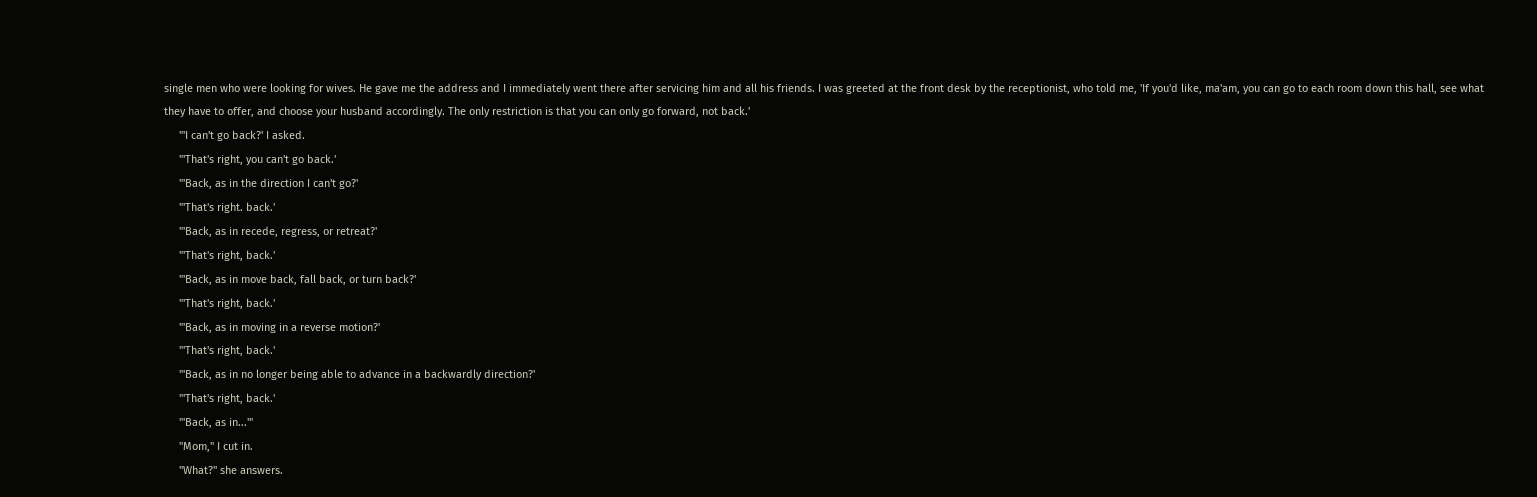single men who were looking for wives. He gave me the address and I immediately went there after servicing him and all his friends. I was greeted at the front desk by the receptionist, who told me, 'If you'd like, ma'am, you can go to each room down this hall, see what they have to offer, and choose your husband accordingly. The only restriction is that you can only go forward, not back.'
     "'I can't go back?' I asked.
     "'That's right, you can't go back.'
     "'Back, as in the direction I can't go?'
     "'That's right. back.'
     "'Back, as in recede, regress, or retreat?'
     "'That's right, back.'
     "'Back, as in move back, fall back, or turn back?'
     "'That's right, back.'
     "'Back, as in moving in a reverse motion?'
     "'That's right, back.'
     "'Back, as in no longer being able to advance in a backwardly direction?'
     "'That's right, back.'
     "'Back, as in...'"
     "Mom," I cut in.
     "What?" she answers.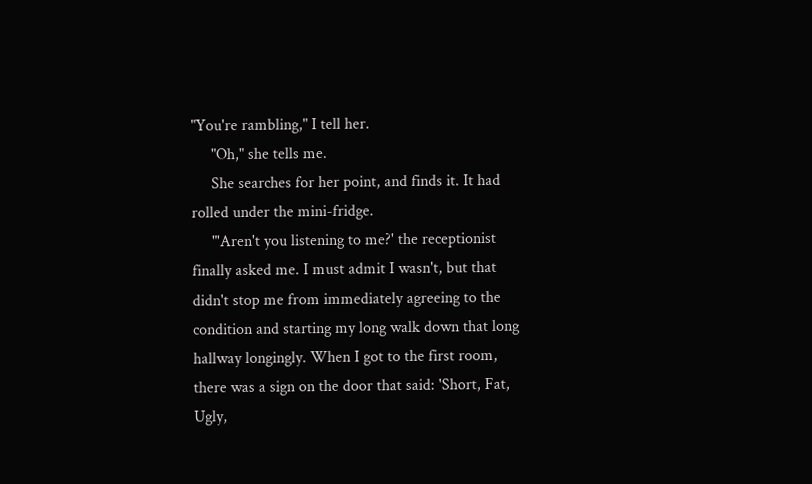"You're rambling," I tell her.
     "Oh," she tells me.
     She searches for her point, and finds it. It had rolled under the mini-fridge.
     "'Aren't you listening to me?' the receptionist finally asked me. I must admit I wasn't, but that didn't stop me from immediately agreeing to the condition and starting my long walk down that long hallway longingly. When I got to the first room, there was a sign on the door that said: 'Short, Fat, Ugly,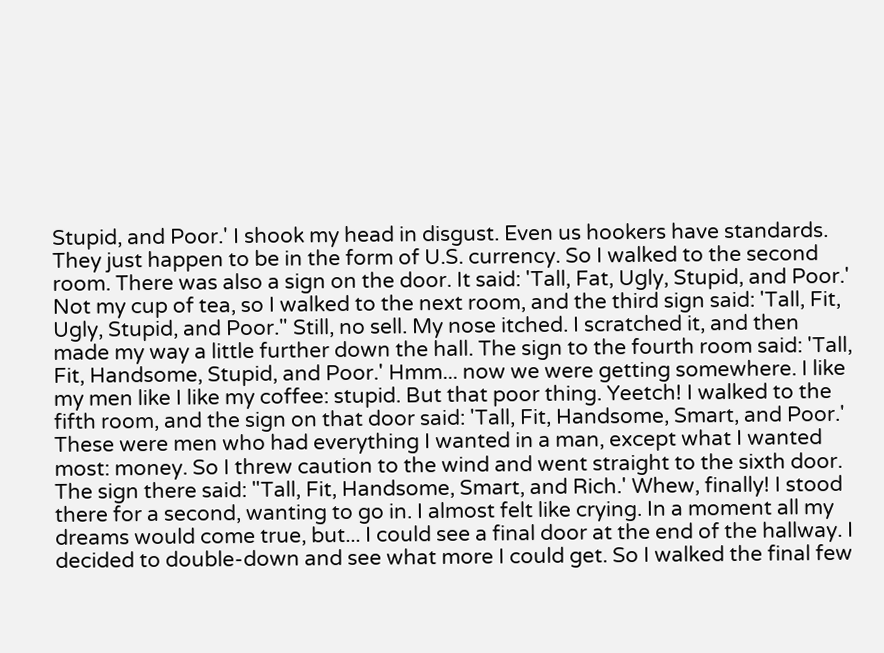Stupid, and Poor.' I shook my head in disgust. Even us hookers have standards. They just happen to be in the form of U.S. currency. So I walked to the second room. There was also a sign on the door. It said: 'Tall, Fat, Ugly, Stupid, and Poor.' Not my cup of tea, so I walked to the next room, and the third sign said: 'Tall, Fit, Ugly, Stupid, and Poor." Still, no sell. My nose itched. I scratched it, and then made my way a little further down the hall. The sign to the fourth room said: 'Tall, Fit, Handsome, Stupid, and Poor.' Hmm... now we were getting somewhere. I like my men like I like my coffee: stupid. But that poor thing. Yeetch! I walked to the fifth room, and the sign on that door said: 'Tall, Fit, Handsome, Smart, and Poor.' These were men who had everything I wanted in a man, except what I wanted most: money. So I threw caution to the wind and went straight to the sixth door. The sign there said: "Tall, Fit, Handsome, Smart, and Rich.' Whew, finally! I stood there for a second, wanting to go in. I almost felt like crying. In a moment all my dreams would come true, but... I could see a final door at the end of the hallway. I decided to double-down and see what more I could get. So I walked the final few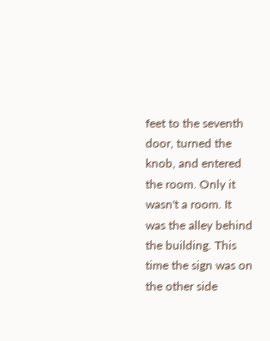feet to the seventh door, turned the knob, and entered the room. Only it wasn't a room. It was the alley behind the building. This time the sign was on the other side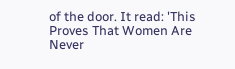of the door. It read: 'This Proves That Women Are Never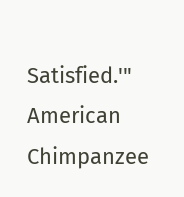Satisfied.'"
American Chimpanzee